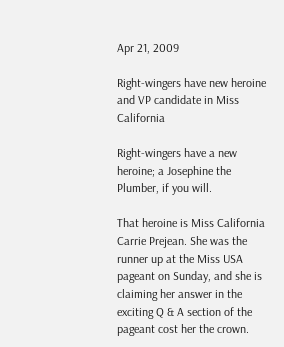Apr 21, 2009

Right-wingers have new heroine and VP candidate in Miss California

Right-wingers have a new heroine; a Josephine the Plumber, if you will.

That heroine is Miss California Carrie Prejean. She was the runner up at the Miss USA pageant on Sunday, and she is claiming her answer in the exciting Q & A section of the pageant cost her the crown.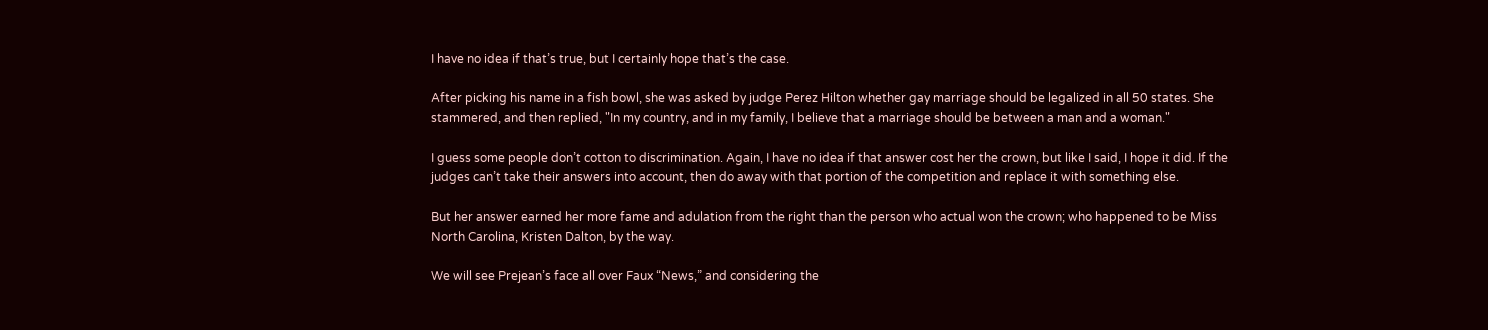I have no idea if that’s true, but I certainly hope that’s the case.

After picking his name in a fish bowl, she was asked by judge Perez Hilton whether gay marriage should be legalized in all 50 states. She stammered, and then replied, "In my country, and in my family, I believe that a marriage should be between a man and a woman."

I guess some people don’t cotton to discrimination. Again, I have no idea if that answer cost her the crown, but like I said, I hope it did. If the judges can’t take their answers into account, then do away with that portion of the competition and replace it with something else.

But her answer earned her more fame and adulation from the right than the person who actual won the crown; who happened to be Miss North Carolina, Kristen Dalton, by the way.

We will see Prejean’s face all over Faux “News,” and considering the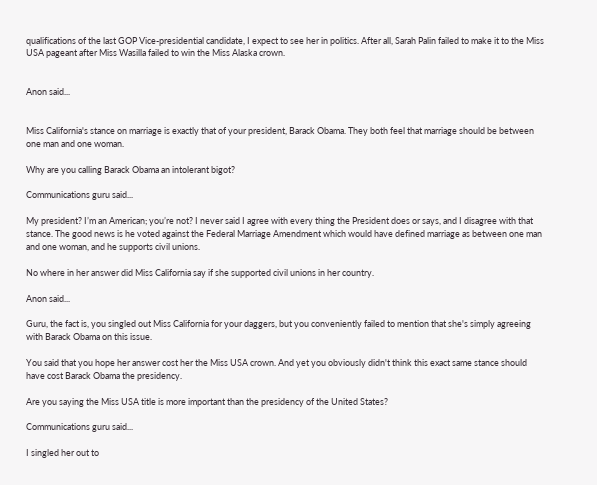qualifications of the last GOP Vice-presidential candidate, I expect to see her in politics. After all, Sarah Palin failed to make it to the Miss USA pageant after Miss Wasilla failed to win the Miss Alaska crown.


Anon said...


Miss California's stance on marriage is exactly that of your president, Barack Obama. They both feel that marriage should be between one man and one woman.

Why are you calling Barack Obama an intolerant bigot?

Communications guru said...

My president? I’m an American; you’re not? I never said I agree with every thing the President does or says, and I disagree with that stance. The good news is he voted against the Federal Marriage Amendment which would have defined marriage as between one man and one woman, and he supports civil unions.

No where in her answer did Miss California say if she supported civil unions in her country.

Anon said...

Guru, the fact is, you singled out Miss California for your daggers, but you conveniently failed to mention that she's simply agreeing with Barack Obama on this issue.

You said that you hope her answer cost her the Miss USA crown. And yet you obviously didn't think this exact same stance should have cost Barack Obama the presidency.

Are you saying the Miss USA title is more important than the presidency of the United States?

Communications guru said...

I singled her out to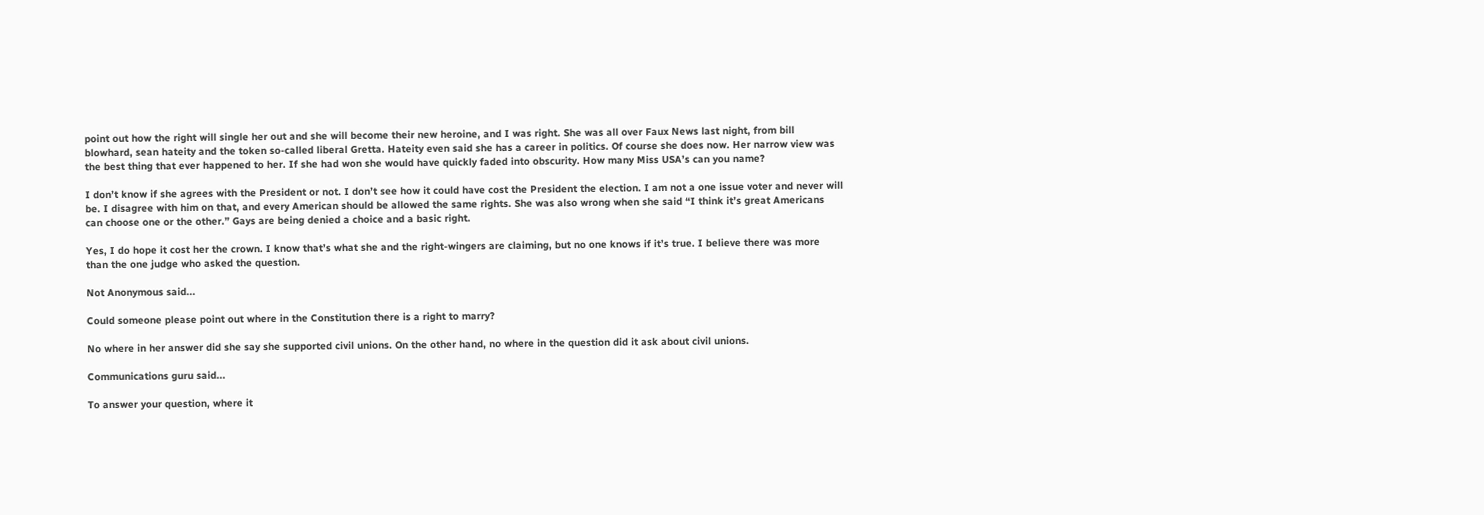point out how the right will single her out and she will become their new heroine, and I was right. She was all over Faux News last night, from bill blowhard, sean hateity and the token so-called liberal Gretta. Hateity even said she has a career in politics. Of course she does now. Her narrow view was the best thing that ever happened to her. If she had won she would have quickly faded into obscurity. How many Miss USA’s can you name?

I don’t know if she agrees with the President or not. I don’t see how it could have cost the President the election. I am not a one issue voter and never will be. I disagree with him on that, and every American should be allowed the same rights. She was also wrong when she said “I think it’s great Americans can choose one or the other.” Gays are being denied a choice and a basic right.

Yes, I do hope it cost her the crown. I know that’s what she and the right-wingers are claiming, but no one knows if it’s true. I believe there was more than the one judge who asked the question.

Not Anonymous said...

Could someone please point out where in the Constitution there is a right to marry?

No where in her answer did she say she supported civil unions. On the other hand, no where in the question did it ask about civil unions.

Communications guru said...

To answer your question, where it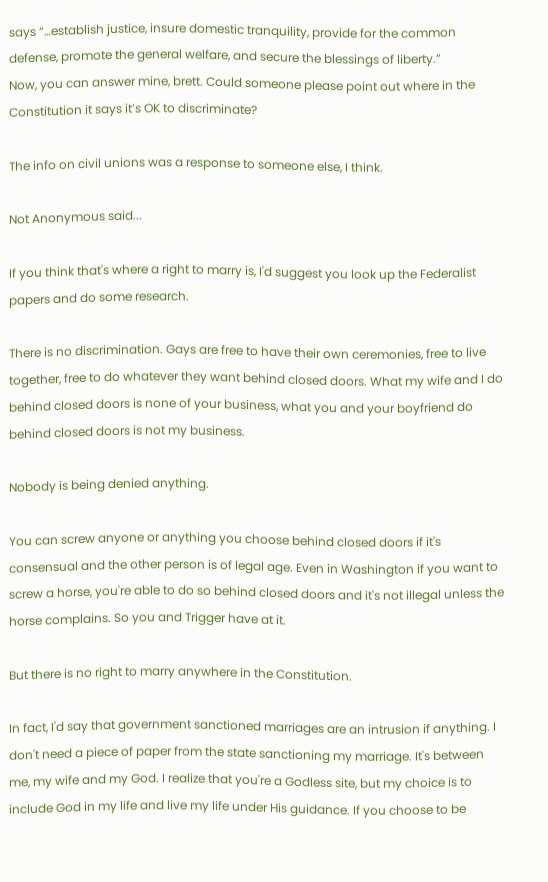says “…establish justice, insure domestic tranquility, provide for the common defense, promote the general welfare, and secure the blessings of liberty.”
Now, you can answer mine, brett. Could someone please point out where in the Constitution it says it’s OK to discriminate?

The info on civil unions was a response to someone else, I think.

Not Anonymous said...

If you think that's where a right to marry is, I'd suggest you look up the Federalist papers and do some research.

There is no discrimination. Gays are free to have their own ceremonies, free to live together, free to do whatever they want behind closed doors. What my wife and I do behind closed doors is none of your business, what you and your boyfriend do behind closed doors is not my business.

Nobody is being denied anything.

You can screw anyone or anything you choose behind closed doors if it's consensual and the other person is of legal age. Even in Washington if you want to screw a horse, you're able to do so behind closed doors and it's not illegal unless the horse complains. So you and Trigger have at it.

But there is no right to marry anywhere in the Constitution.

In fact, I'd say that government sanctioned marriages are an intrusion if anything. I don't need a piece of paper from the state sanctioning my marriage. It's between me, my wife and my God. I realize that you're a Godless site, but my choice is to include God in my life and live my life under His guidance. If you choose to be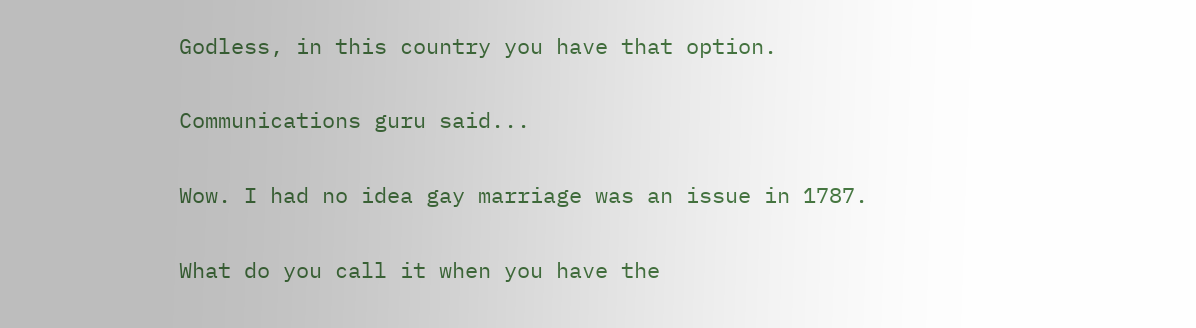Godless, in this country you have that option.

Communications guru said...

Wow. I had no idea gay marriage was an issue in 1787.

What do you call it when you have the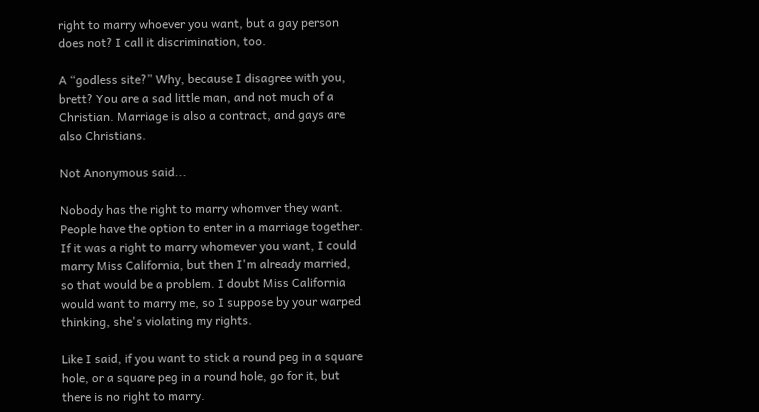right to marry whoever you want, but a gay person does not? I call it discrimination, too.

A “godless site?” Why, because I disagree with you, brett? You are a sad little man, and not much of a Christian. Marriage is also a contract, and gays are also Christians.

Not Anonymous said...

Nobody has the right to marry whomver they want. People have the option to enter in a marriage together. If it was a right to marry whomever you want, I could marry Miss California, but then I'm already married, so that would be a problem. I doubt Miss California would want to marry me, so I suppose by your warped thinking, she's violating my rights.

Like I said, if you want to stick a round peg in a square hole, or a square peg in a round hole, go for it, but there is no right to marry.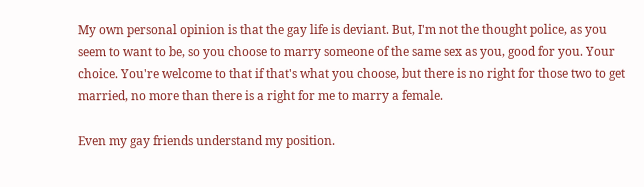My own personal opinion is that the gay life is deviant. But, I'm not the thought police, as you seem to want to be, so you choose to marry someone of the same sex as you, good for you. Your choice. You're welcome to that if that's what you choose, but there is no right for those two to get married, no more than there is a right for me to marry a female.

Even my gay friends understand my position.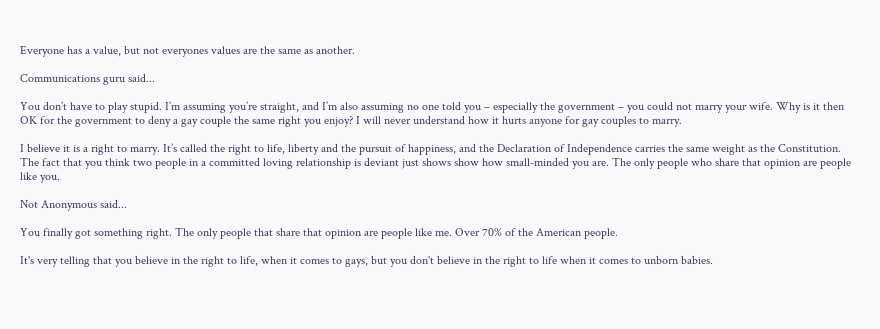Everyone has a value, but not everyones values are the same as another.

Communications guru said...

You don’t have to play stupid. I’m assuming you’re straight, and I’m also assuming no one told you – especially the government – you could not marry your wife. Why is it then OK for the government to deny a gay couple the same right you enjoy? I will never understand how it hurts anyone for gay couples to marry.

I believe it is a right to marry. It’s called the right to life, liberty and the pursuit of happiness, and the Declaration of Independence carries the same weight as the Constitution. The fact that you think two people in a committed loving relationship is deviant just shows show how small-minded you are. The only people who share that opinion are people like you.

Not Anonymous said...

You finally got something right. The only people that share that opinion are people like me. Over 70% of the American people.

It's very telling that you believe in the right to life, when it comes to gays, but you don't believe in the right to life when it comes to unborn babies.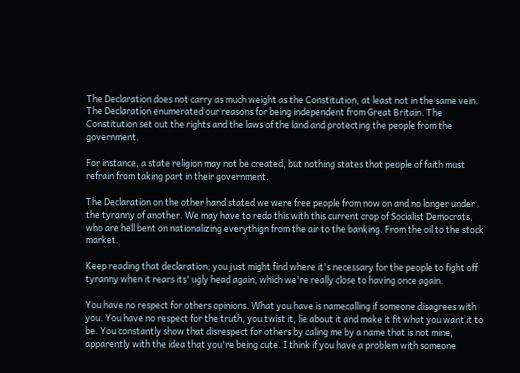The Declaration does not carry as much weight as the Constitution, at least not in the same vein. The Declaration enumerated our reasons for being independent from Great Britain. The Constitution set out the rights and the laws of the land and protecting the people from the government.

For instance, a state religion may not be created, but nothing states that people of faith must refrain from taking part in their government.

The Declaration on the other hand stated we were free people from now on and no longer under the tyranny of another. We may have to redo this with this current crop of Socialist Democrats, who are hell bent on nationalizing everythign from the air to the banking. From the oil to the stock market.

Keep reading that declaration, you just might find where it's necessary for the people to fight off tyranny when it rears its' ugly head again, which we're really close to having once again.

You have no respect for others opinions. What you have is namecalling if someone disagrees with you. You have no respect for the truth, you twist it, lie about it and make it fit what you want it to be. You constantly show that disrespect for others by caling me by a name that is not mine, apparently with the idea that you're being cute. I think if you have a problem with someone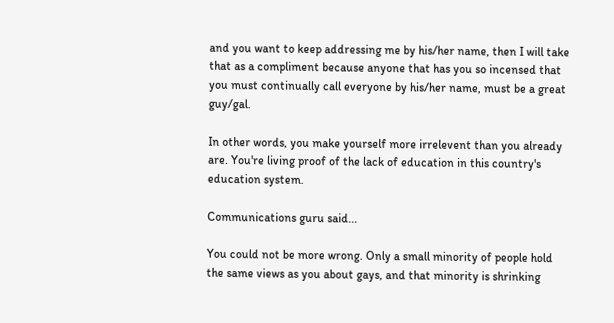and you want to keep addressing me by his/her name, then I will take that as a compliment because anyone that has you so incensed that you must continually call everyone by his/her name, must be a great guy/gal.

In other words, you make yourself more irrelevent than you already are. You're living proof of the lack of education in this country's education system.

Communications guru said...

You could not be more wrong. Only a small minority of people hold the same views as you about gays, and that minority is shrinking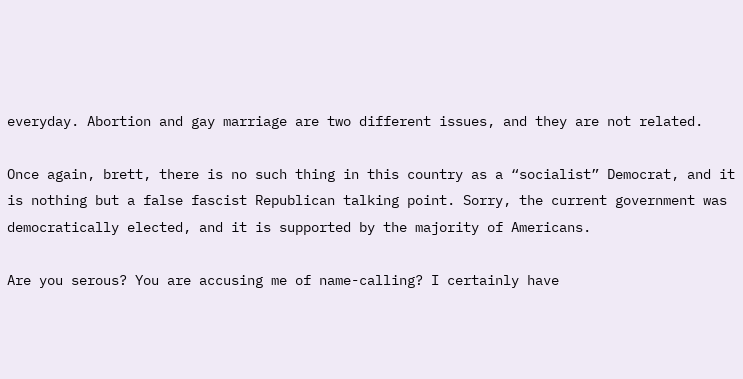everyday. Abortion and gay marriage are two different issues, and they are not related.

Once again, brett, there is no such thing in this country as a “socialist” Democrat, and it is nothing but a false fascist Republican talking point. Sorry, the current government was democratically elected, and it is supported by the majority of Americans.

Are you serous? You are accusing me of name-calling? I certainly have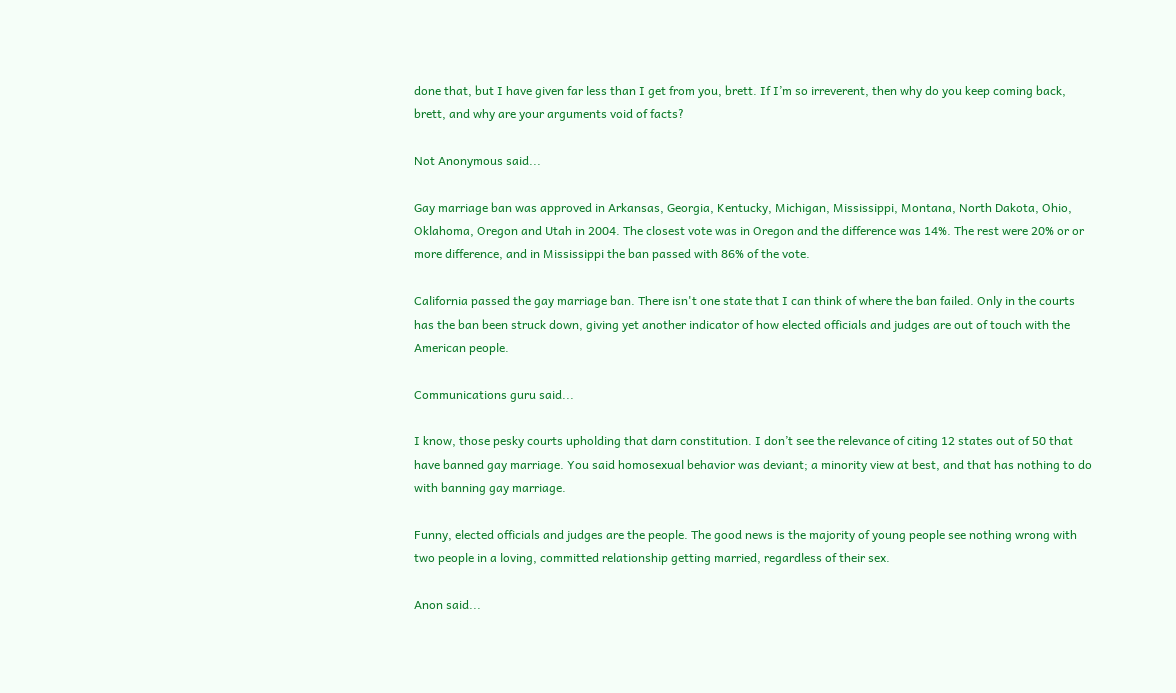done that, but I have given far less than I get from you, brett. If I’m so irreverent, then why do you keep coming back, brett, and why are your arguments void of facts?

Not Anonymous said...

Gay marriage ban was approved in Arkansas, Georgia, Kentucky, Michigan, Mississippi, Montana, North Dakota, Ohio, Oklahoma, Oregon and Utah in 2004. The closest vote was in Oregon and the difference was 14%. The rest were 20% or or more difference, and in Mississippi the ban passed with 86% of the vote.

California passed the gay marriage ban. There isn't one state that I can think of where the ban failed. Only in the courts has the ban been struck down, giving yet another indicator of how elected officials and judges are out of touch with the American people.

Communications guru said...

I know, those pesky courts upholding that darn constitution. I don’t see the relevance of citing 12 states out of 50 that have banned gay marriage. You said homosexual behavior was deviant; a minority view at best, and that has nothing to do with banning gay marriage.

Funny, elected officials and judges are the people. The good news is the majority of young people see nothing wrong with two people in a loving, committed relationship getting married, regardless of their sex.

Anon said...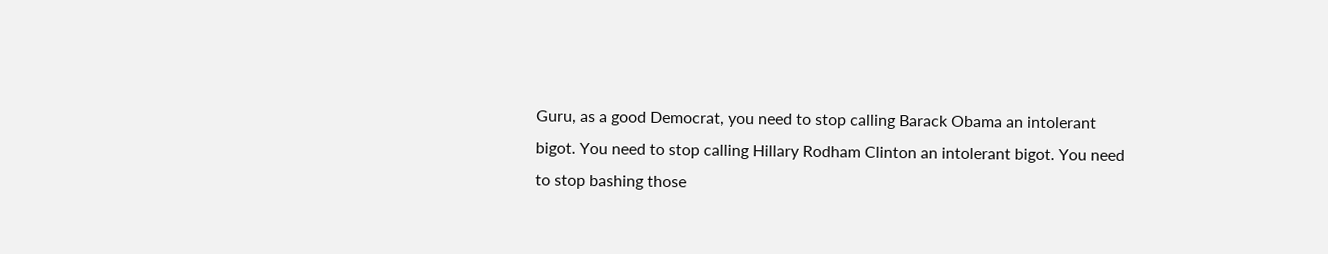Guru, as a good Democrat, you need to stop calling Barack Obama an intolerant bigot. You need to stop calling Hillary Rodham Clinton an intolerant bigot. You need to stop bashing those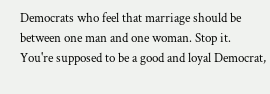Democrats who feel that marriage should be between one man and one woman. Stop it. You're supposed to be a good and loyal Democrat,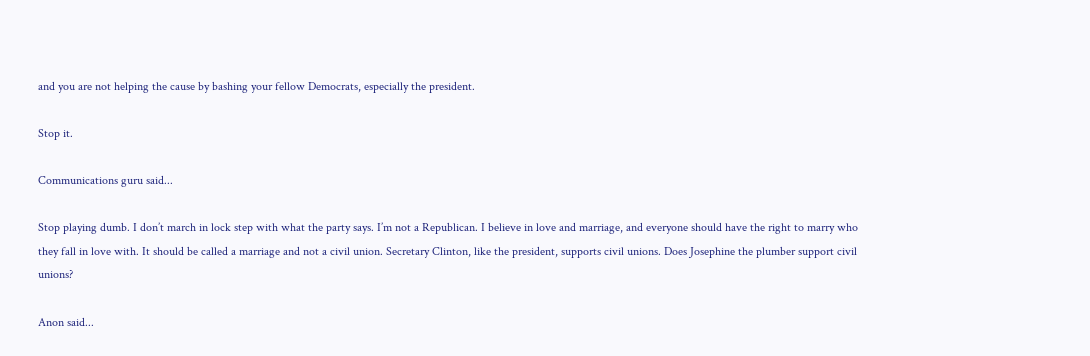and you are not helping the cause by bashing your fellow Democrats, especially the president.

Stop it.

Communications guru said...

Stop playing dumb. I don’t march in lock step with what the party says. I’m not a Republican. I believe in love and marriage, and everyone should have the right to marry who they fall in love with. It should be called a marriage and not a civil union. Secretary Clinton, like the president, supports civil unions. Does Josephine the plumber support civil unions?

Anon said...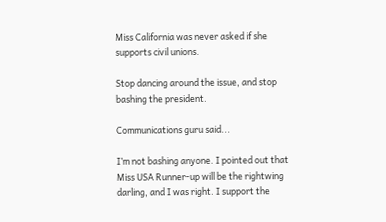Miss California was never asked if she supports civil unions.

Stop dancing around the issue, and stop bashing the president.

Communications guru said...

I’m not bashing anyone. I pointed out that Miss USA Runner-up will be the rightwing darling, and I was right. I support the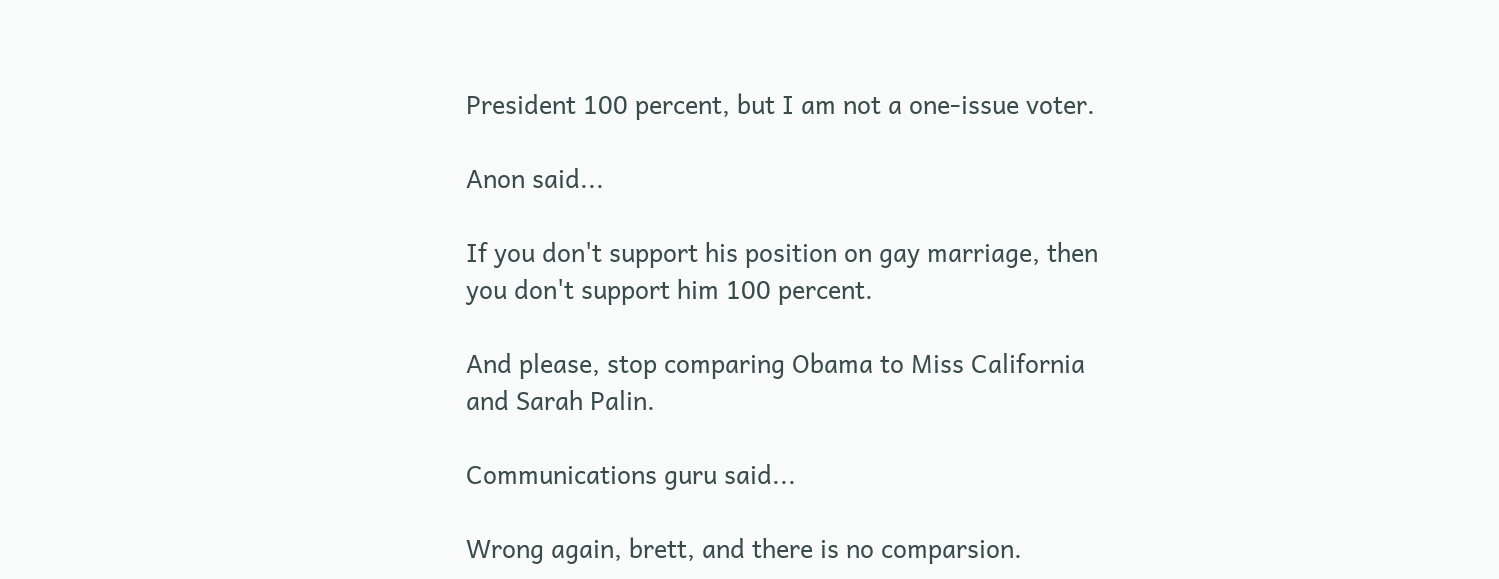President 100 percent, but I am not a one-issue voter.

Anon said...

If you don't support his position on gay marriage, then you don't support him 100 percent.

And please, stop comparing Obama to Miss California and Sarah Palin.

Communications guru said...

Wrong again, brett, and there is no comparsion.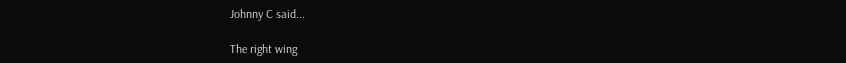Johnny C said...

The right wing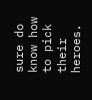sure do know how to pick their heroes.